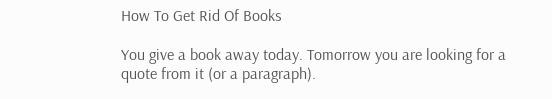How To Get Rid Of Books

You give a book away today. Tomorrow you are looking for a quote from it (or a paragraph).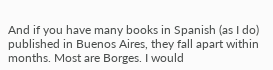And if you have many books in Spanish (as I do) published in Buenos Aires, they fall apart within months. Most are Borges. I would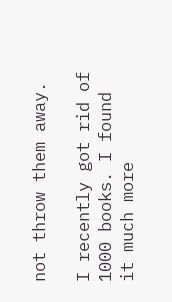not throw them away.

I recently got rid of 1000 books. I found it much more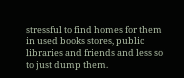stressful to find homes for them in used books stores, public libraries and friends and less so to just dump them.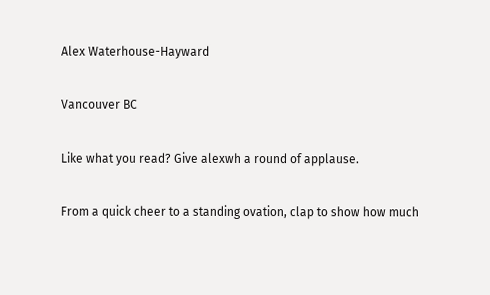Alex Waterhouse-Hayward

Vancouver BC

Like what you read? Give alexwh a round of applause.

From a quick cheer to a standing ovation, clap to show how much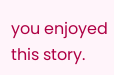you enjoyed this story.